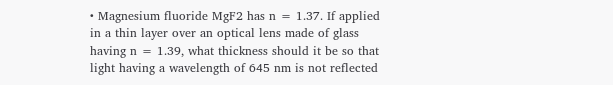• Magnesium fluoride MgF2 has n = 1.37. If applied in a thin layer over an optical lens made of glass having n = 1.39, what thickness should it be so that light having a wavelength of 645 nm is not reflected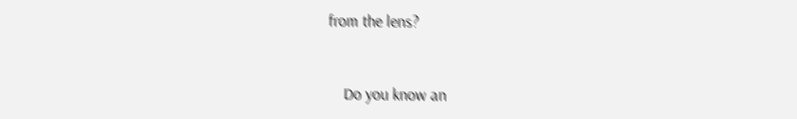from the lens?


    Do you know an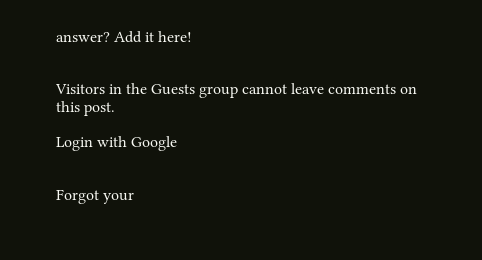answer? Add it here!


Visitors in the Guests group cannot leave comments on this post.

Login with Google


Forgot your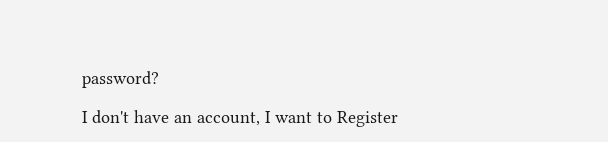password?

I don't have an account, I want to Register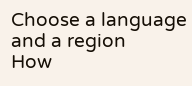Choose a language and a region
How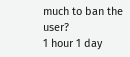much to ban the user?
1 hour 1 day